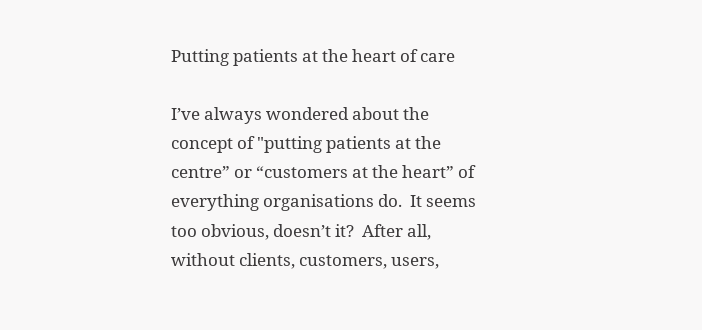Putting patients at the heart of care

I’ve always wondered about the concept of "putting patients at the centre” or “customers at the heart” of everything organisations do.  It seems too obvious, doesn’t it?  After all, without clients, customers, users,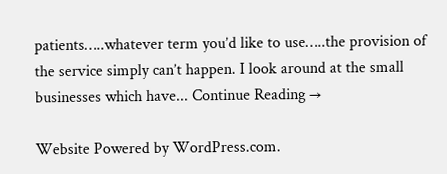patients…..whatever term you’d like to use…..the provision of the service simply can’t happen. I look around at the small businesses which have... Continue Reading →

Website Powered by WordPress.com.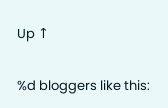Up ↑

%d bloggers like this: